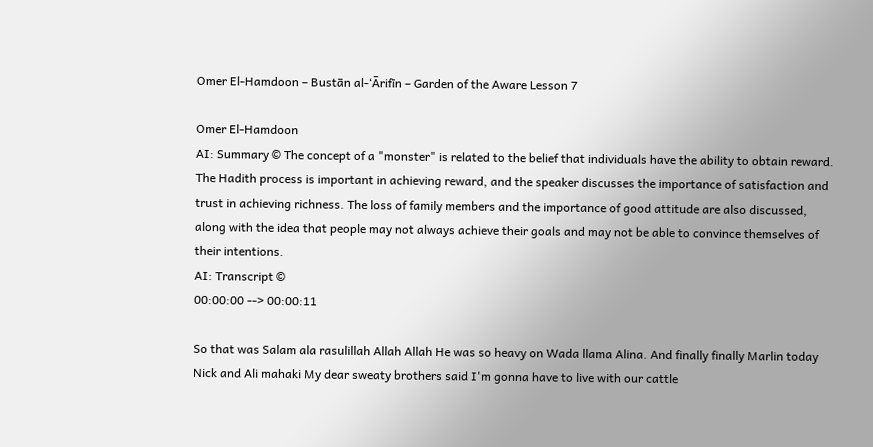Omer El-Hamdoon – Bustān al-‘Ārifīn – Garden of the Aware Lesson 7

Omer El-Hamdoon
AI: Summary © The concept of a "monster" is related to the belief that individuals have the ability to obtain reward. The Hadith process is important in achieving reward, and the speaker discusses the importance of satisfaction and trust in achieving richness. The loss of family members and the importance of good attitude are also discussed, along with the idea that people may not always achieve their goals and may not be able to convince themselves of their intentions.
AI: Transcript ©
00:00:00 --> 00:00:11

So that was Salam ala rasulillah Allah Allah He was so heavy on Wada llama Alina. And finally finally Marlin today Nick and Ali mahaki My dear sweaty brothers said I'm gonna have to live with our cattle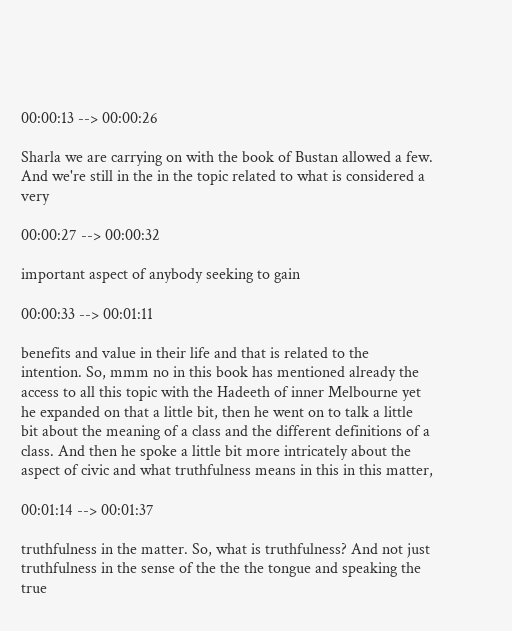00:00:13 --> 00:00:26

Sharla we are carrying on with the book of Bustan allowed a few. And we're still in the in the topic related to what is considered a very

00:00:27 --> 00:00:32

important aspect of anybody seeking to gain

00:00:33 --> 00:01:11

benefits and value in their life and that is related to the intention. So, mmm no in this book has mentioned already the access to all this topic with the Hadeeth of inner Melbourne yet he expanded on that a little bit, then he went on to talk a little bit about the meaning of a class and the different definitions of a class. And then he spoke a little bit more intricately about the aspect of civic and what truthfulness means in this in this matter,

00:01:14 --> 00:01:37

truthfulness in the matter. So, what is truthfulness? And not just truthfulness in the sense of the the the tongue and speaking the true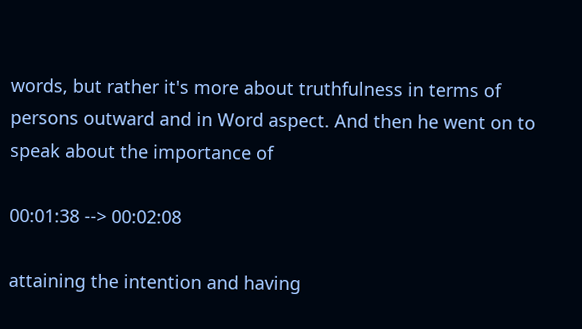words, but rather it's more about truthfulness in terms of persons outward and in Word aspect. And then he went on to speak about the importance of

00:01:38 --> 00:02:08

attaining the intention and having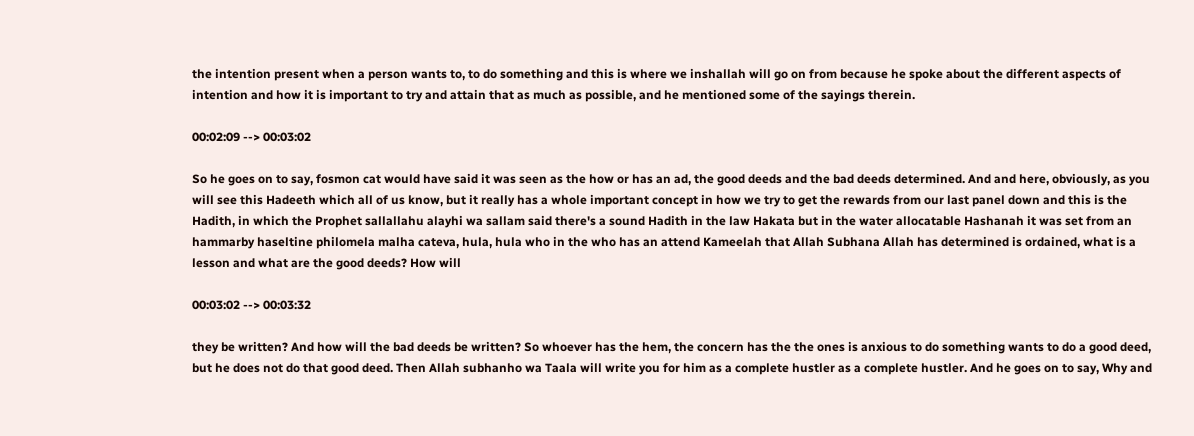the intention present when a person wants to, to do something and this is where we inshallah will go on from because he spoke about the different aspects of intention and how it is important to try and attain that as much as possible, and he mentioned some of the sayings therein.

00:02:09 --> 00:03:02

So he goes on to say, fosmon cat would have said it was seen as the how or has an ad, the good deeds and the bad deeds determined. And and here, obviously, as you will see this Hadeeth which all of us know, but it really has a whole important concept in how we try to get the rewards from our last panel down and this is the Hadith, in which the Prophet sallallahu alayhi wa sallam said there's a sound Hadith in the law Hakata but in the water allocatable Hashanah it was set from an hammarby haseltine philomela malha cateva, hula, hula who in the who has an attend Kameelah that Allah Subhana Allah has determined is ordained, what is a lesson and what are the good deeds? How will

00:03:02 --> 00:03:32

they be written? And how will the bad deeds be written? So whoever has the hem, the concern has the the ones is anxious to do something wants to do a good deed, but he does not do that good deed. Then Allah subhanho wa Taala will write you for him as a complete hustler as a complete hustler. And he goes on to say, Why and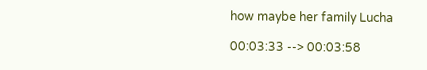how maybe her family Lucha

00:03:33 --> 00:03:58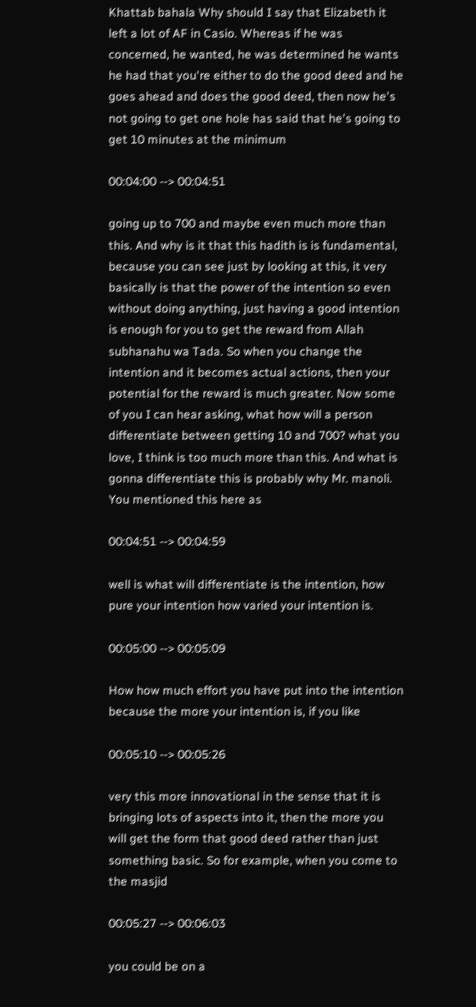Khattab bahala Why should I say that Elizabeth it left a lot of AF in Casio. Whereas if he was concerned, he wanted, he was determined he wants he had that you're either to do the good deed and he goes ahead and does the good deed, then now he's not going to get one hole has said that he's going to get 10 minutes at the minimum

00:04:00 --> 00:04:51

going up to 700 and maybe even much more than this. And why is it that this hadith is is fundamental, because you can see just by looking at this, it very basically is that the power of the intention so even without doing anything, just having a good intention is enough for you to get the reward from Allah subhanahu wa Tada. So when you change the intention and it becomes actual actions, then your potential for the reward is much greater. Now some of you I can hear asking, what how will a person differentiate between getting 10 and 700? what you love, I think is too much more than this. And what is gonna differentiate this is probably why Mr. manoli. You mentioned this here as

00:04:51 --> 00:04:59

well is what will differentiate is the intention, how pure your intention how varied your intention is.

00:05:00 --> 00:05:09

How how much effort you have put into the intention because the more your intention is, if you like

00:05:10 --> 00:05:26

very this more innovational in the sense that it is bringing lots of aspects into it, then the more you will get the form that good deed rather than just something basic. So for example, when you come to the masjid

00:05:27 --> 00:06:03

you could be on a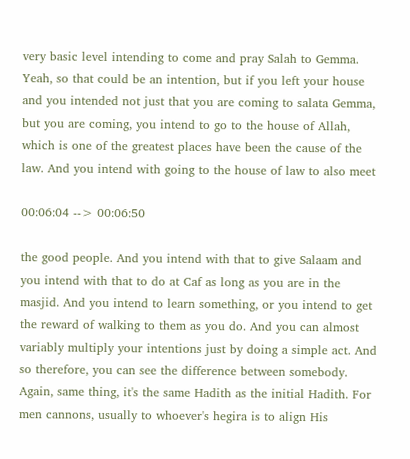very basic level intending to come and pray Salah to Gemma. Yeah, so that could be an intention, but if you left your house and you intended not just that you are coming to salata Gemma, but you are coming, you intend to go to the house of Allah, which is one of the greatest places have been the cause of the law. And you intend with going to the house of law to also meet

00:06:04 --> 00:06:50

the good people. And you intend with that to give Salaam and you intend with that to do at Caf as long as you are in the masjid. And you intend to learn something, or you intend to get the reward of walking to them as you do. And you can almost variably multiply your intentions just by doing a simple act. And so therefore, you can see the difference between somebody. Again, same thing, it's the same Hadith as the initial Hadith. For men cannons, usually to whoever's hegira is to align His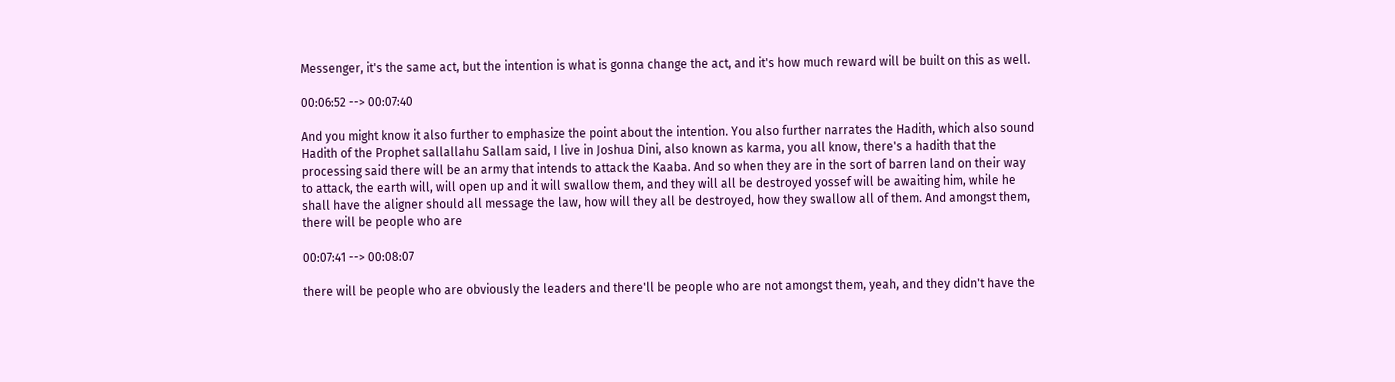Messenger, it's the same act, but the intention is what is gonna change the act, and it's how much reward will be built on this as well.

00:06:52 --> 00:07:40

And you might know it also further to emphasize the point about the intention. You also further narrates the Hadith, which also sound Hadith of the Prophet sallallahu Sallam said, I live in Joshua Dini, also known as karma, you all know, there's a hadith that the processing said there will be an army that intends to attack the Kaaba. And so when they are in the sort of barren land on their way to attack, the earth will, will open up and it will swallow them, and they will all be destroyed yossef will be awaiting him, while he shall have the aligner should all message the law, how will they all be destroyed, how they swallow all of them. And amongst them, there will be people who are

00:07:41 --> 00:08:07

there will be people who are obviously the leaders and there'll be people who are not amongst them, yeah, and they didn't have the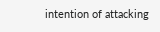intention of attacking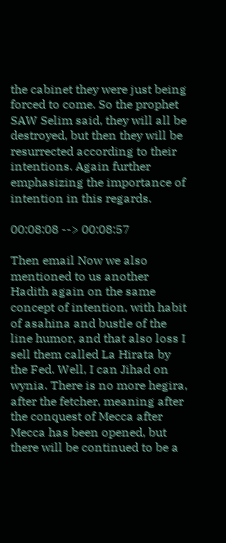the cabinet they were just being forced to come. So the prophet SAW Selim said, they will all be destroyed, but then they will be resurrected according to their intentions. Again further emphasizing the importance of intention in this regards.

00:08:08 --> 00:08:57

Then email Now we also mentioned to us another Hadith again on the same concept of intention, with habit of asahina and bustle of the line humor, and that also loss I sell them called La Hirata by the Fed. Well, I can Jihad on wynia. There is no more hegira, after the fetcher, meaning after the conquest of Mecca after Mecca has been opened, but there will be continued to be a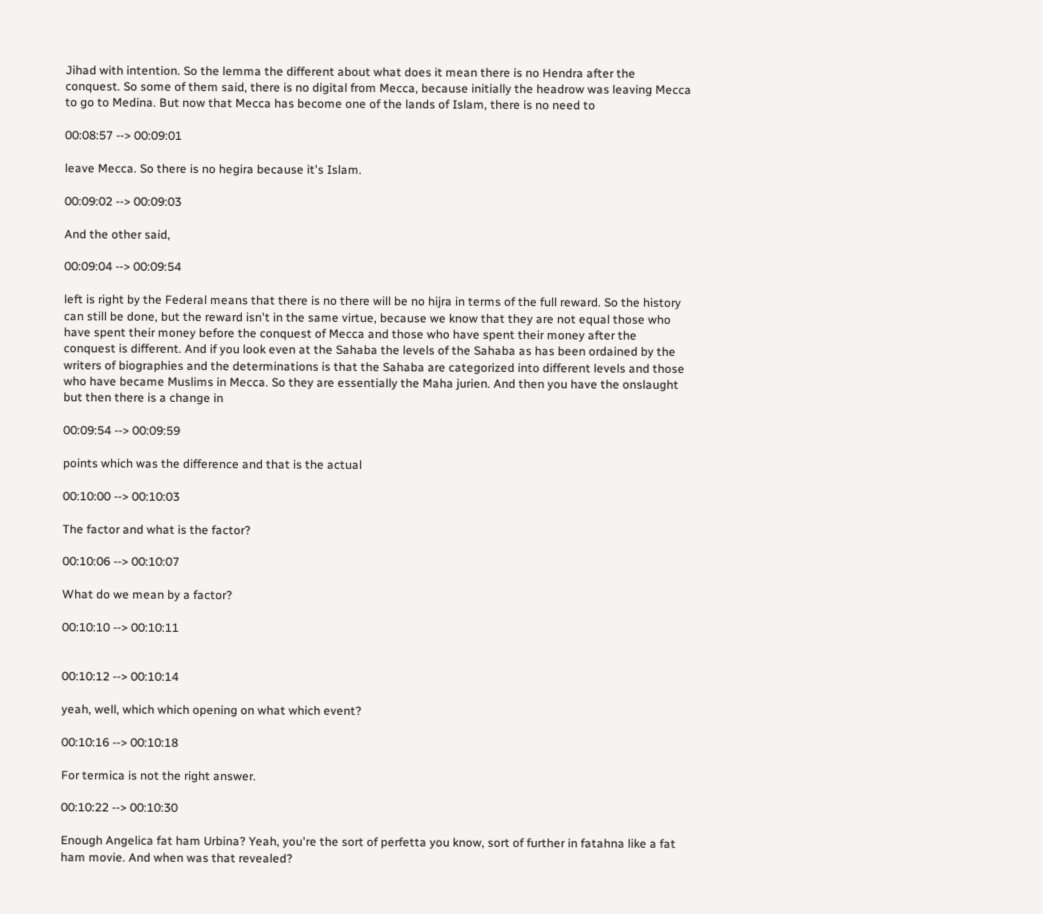Jihad with intention. So the lemma the different about what does it mean there is no Hendra after the conquest. So some of them said, there is no digital from Mecca, because initially the headrow was leaving Mecca to go to Medina. But now that Mecca has become one of the lands of Islam, there is no need to

00:08:57 --> 00:09:01

leave Mecca. So there is no hegira because it's Islam.

00:09:02 --> 00:09:03

And the other said,

00:09:04 --> 00:09:54

left is right by the Federal means that there is no there will be no hijra in terms of the full reward. So the history can still be done, but the reward isn't in the same virtue, because we know that they are not equal those who have spent their money before the conquest of Mecca and those who have spent their money after the conquest is different. And if you look even at the Sahaba the levels of the Sahaba as has been ordained by the writers of biographies and the determinations is that the Sahaba are categorized into different levels and those who have became Muslims in Mecca. So they are essentially the Maha jurien. And then you have the onslaught but then there is a change in

00:09:54 --> 00:09:59

points which was the difference and that is the actual

00:10:00 --> 00:10:03

The factor and what is the factor?

00:10:06 --> 00:10:07

What do we mean by a factor?

00:10:10 --> 00:10:11


00:10:12 --> 00:10:14

yeah, well, which which opening on what which event?

00:10:16 --> 00:10:18

For termica is not the right answer.

00:10:22 --> 00:10:30

Enough Angelica fat ham Urbina? Yeah, you're the sort of perfetta you know, sort of further in fatahna like a fat ham movie. And when was that revealed?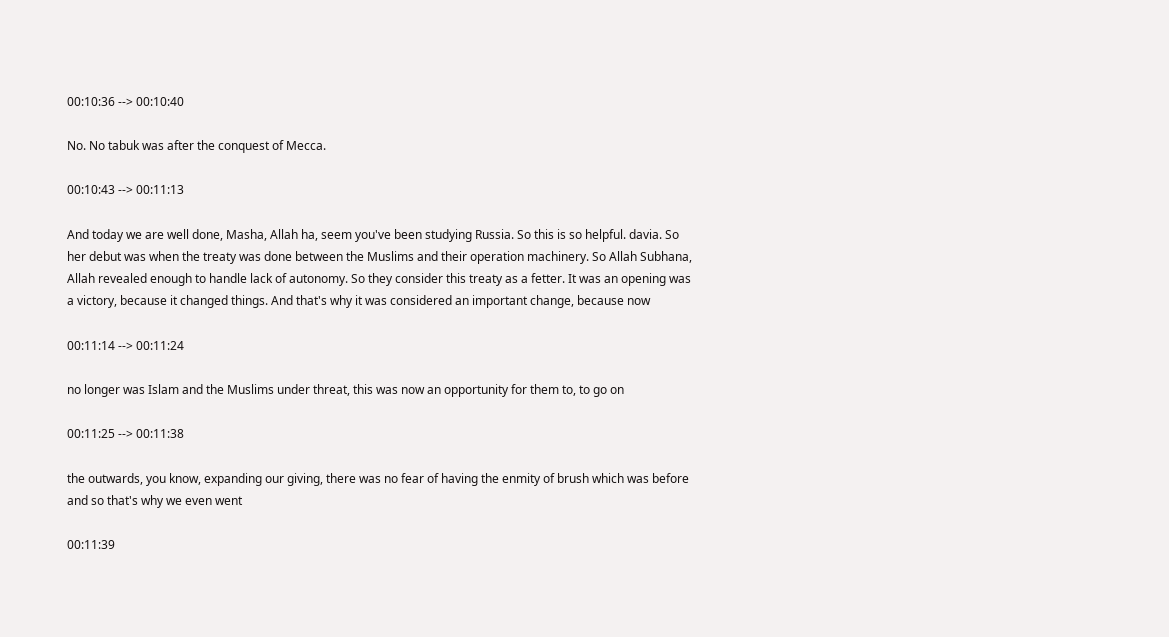00:10:36 --> 00:10:40

No. No tabuk was after the conquest of Mecca.

00:10:43 --> 00:11:13

And today we are well done, Masha, Allah ha, seem you've been studying Russia. So this is so helpful. davia. So her debut was when the treaty was done between the Muslims and their operation machinery. So Allah Subhana, Allah revealed enough to handle lack of autonomy. So they consider this treaty as a fetter. It was an opening was a victory, because it changed things. And that's why it was considered an important change, because now

00:11:14 --> 00:11:24

no longer was Islam and the Muslims under threat, this was now an opportunity for them to, to go on

00:11:25 --> 00:11:38

the outwards, you know, expanding our giving, there was no fear of having the enmity of brush which was before and so that's why we even went

00:11:39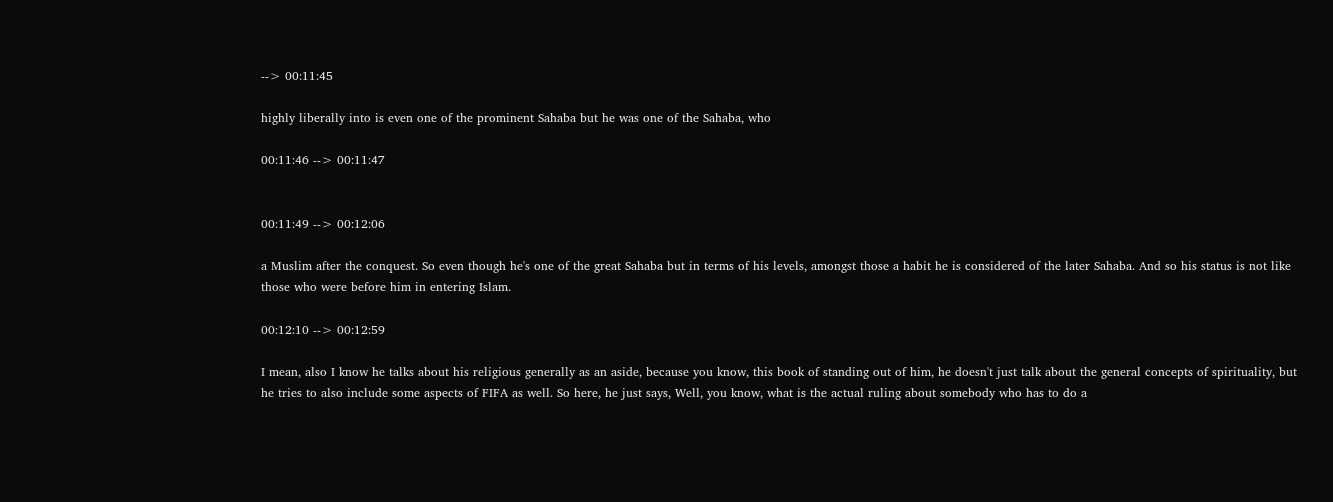--> 00:11:45

highly liberally into is even one of the prominent Sahaba but he was one of the Sahaba, who

00:11:46 --> 00:11:47


00:11:49 --> 00:12:06

a Muslim after the conquest. So even though he's one of the great Sahaba but in terms of his levels, amongst those a habit he is considered of the later Sahaba. And so his status is not like those who were before him in entering Islam.

00:12:10 --> 00:12:59

I mean, also I know he talks about his religious generally as an aside, because you know, this book of standing out of him, he doesn't just talk about the general concepts of spirituality, but he tries to also include some aspects of FIFA as well. So here, he just says, Well, you know, what is the actual ruling about somebody who has to do a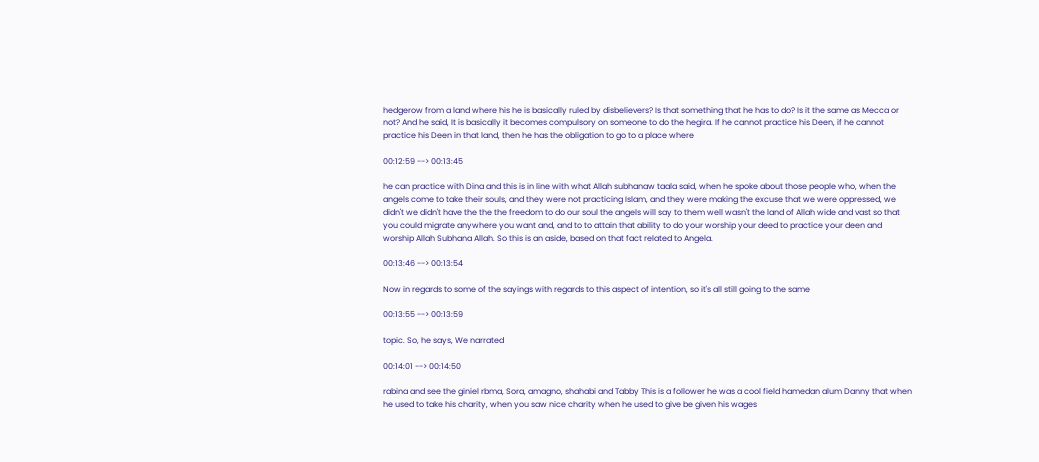hedgerow from a land where his he is basically ruled by disbelievers? Is that something that he has to do? Is it the same as Mecca or not? And he said, It is basically it becomes compulsory on someone to do the hegira. If he cannot practice his Deen, if he cannot practice his Deen in that land, then he has the obligation to go to a place where

00:12:59 --> 00:13:45

he can practice with Dina and this is in line with what Allah subhanaw taala said, when he spoke about those people who, when the angels come to take their souls, and they were not practicing Islam, and they were making the excuse that we were oppressed, we didn't we didn't have the the the freedom to do our soul the angels will say to them well wasn't the land of Allah wide and vast so that you could migrate anywhere you want and, and to to attain that ability to do your worship your deed to practice your deen and worship Allah Subhana Allah. So this is an aside, based on that fact related to Angela.

00:13:46 --> 00:13:54

Now in regards to some of the sayings with regards to this aspect of intention, so it's all still going to the same

00:13:55 --> 00:13:59

topic. So, he says, We narrated

00:14:01 --> 00:14:50

rabina and see the giniel rbma, Sora, amagno, shahabi and Tabby This is a follower he was a cool field hamedan alum Danny that when he used to take his charity, when you saw nice charity when he used to give be given his wages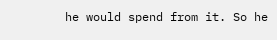he would spend from it. So he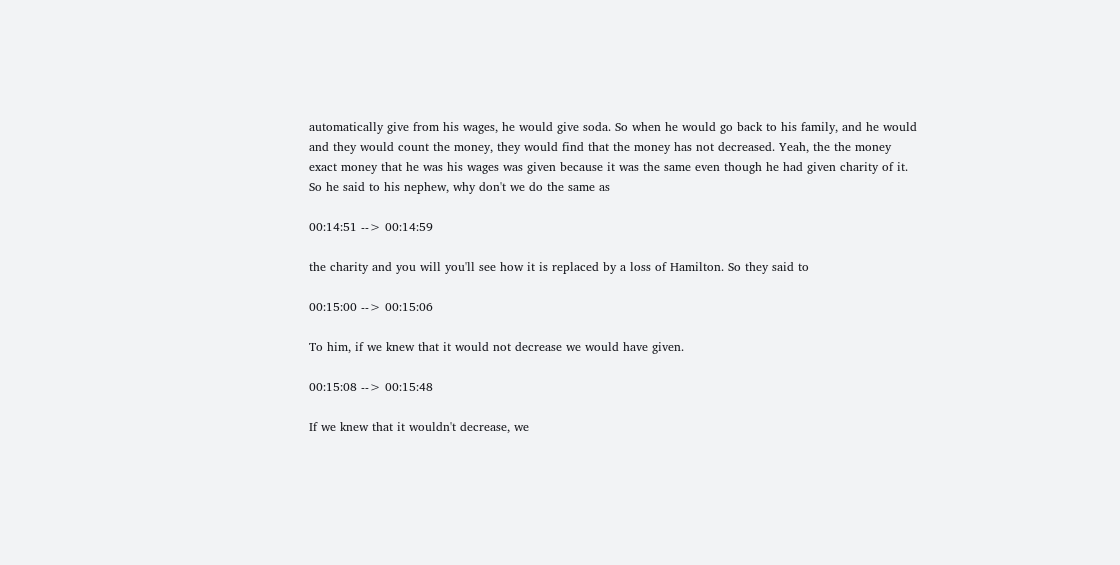automatically give from his wages, he would give soda. So when he would go back to his family, and he would and they would count the money, they would find that the money has not decreased. Yeah, the the money exact money that he was his wages was given because it was the same even though he had given charity of it. So he said to his nephew, why don't we do the same as

00:14:51 --> 00:14:59

the charity and you will you'll see how it is replaced by a loss of Hamilton. So they said to

00:15:00 --> 00:15:06

To him, if we knew that it would not decrease we would have given.

00:15:08 --> 00:15:48

If we knew that it wouldn't decrease, we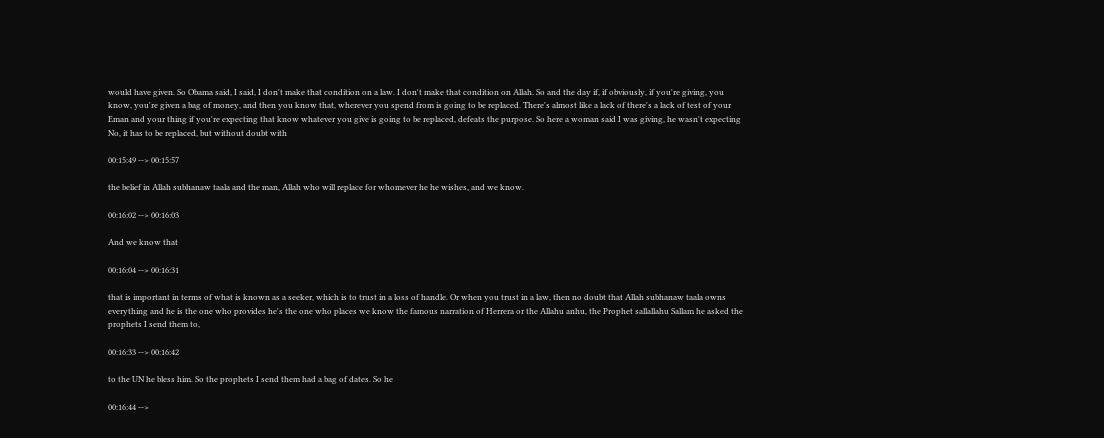would have given. So Obama said, I said, I don't make that condition on a law. I don't make that condition on Allah. So and the day if, if obviously, if you're giving, you know, you're given a bag of money, and then you know that, wherever you spend from is going to be replaced. There's almost like a lack of there's a lack of test of your Eman and your thing if you're expecting that know whatever you give is going to be replaced, defeats the purpose. So here a woman said I was giving, he wasn't expecting No, it has to be replaced, but without doubt with

00:15:49 --> 00:15:57

the belief in Allah subhanaw taala and the man, Allah who will replace for whomever he he wishes, and we know.

00:16:02 --> 00:16:03

And we know that

00:16:04 --> 00:16:31

that is important in terms of what is known as a seeker, which is to trust in a loss of handle. Or when you trust in a law, then no doubt that Allah subhanaw taala owns everything and he is the one who provides he's the one who places we know the famous narration of Herrera or the Allahu anhu, the Prophet sallallahu Sallam he asked the prophets I send them to,

00:16:33 --> 00:16:42

to the UN he bless him. So the prophets I send them had a bag of dates. So he

00:16:44 -->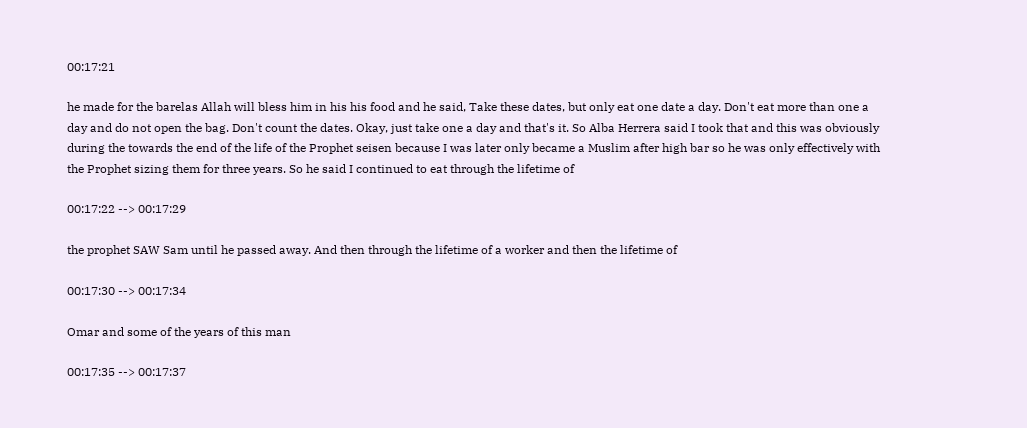00:17:21

he made for the barelas Allah will bless him in his his food and he said, Take these dates, but only eat one date a day. Don't eat more than one a day and do not open the bag. Don't count the dates. Okay, just take one a day and that's it. So Alba Herrera said I took that and this was obviously during the towards the end of the life of the Prophet seisen because I was later only became a Muslim after high bar so he was only effectively with the Prophet sizing them for three years. So he said I continued to eat through the lifetime of

00:17:22 --> 00:17:29

the prophet SAW Sam until he passed away. And then through the lifetime of a worker and then the lifetime of

00:17:30 --> 00:17:34

Omar and some of the years of this man

00:17:35 --> 00:17:37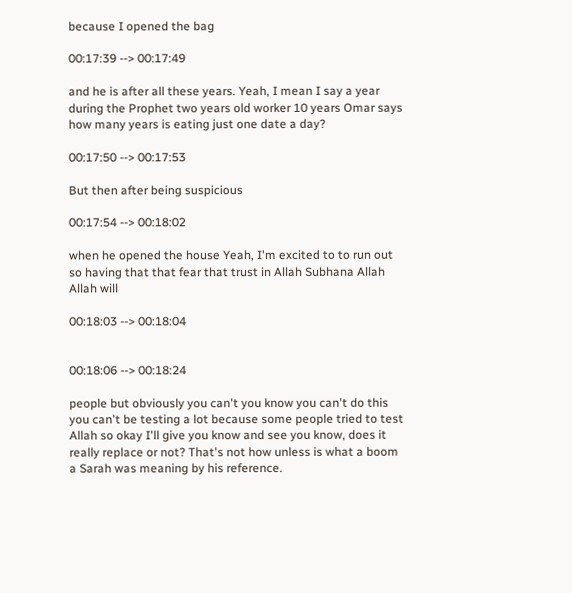because I opened the bag

00:17:39 --> 00:17:49

and he is after all these years. Yeah, I mean I say a year during the Prophet two years old worker 10 years Omar says how many years is eating just one date a day?

00:17:50 --> 00:17:53

But then after being suspicious

00:17:54 --> 00:18:02

when he opened the house Yeah, I'm excited to to run out so having that that fear that trust in Allah Subhana Allah Allah will

00:18:03 --> 00:18:04


00:18:06 --> 00:18:24

people but obviously you can't you know you can't do this you can't be testing a lot because some people tried to test Allah so okay I'll give you know and see you know, does it really replace or not? That's not how unless is what a boom a Sarah was meaning by his reference.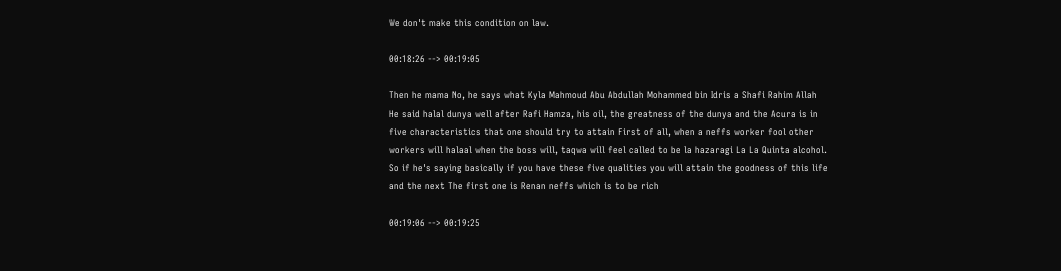We don't make this condition on law.

00:18:26 --> 00:19:05

Then he mama No, he says what Kyla Mahmoud Abu Abdullah Mohammed bin Idris a Shafi Rahim Allah He said halal dunya well after Rafi Hamza, his oil, the greatness of the dunya and the Acura is in five characteristics that one should try to attain First of all, when a neffs worker fool other workers will halaal when the boss will, taqwa will feel called to be la hazaragi La La Quinta alcohol. So if he's saying basically if you have these five qualities you will attain the goodness of this life and the next The first one is Renan neffs which is to be rich

00:19:06 --> 00:19:25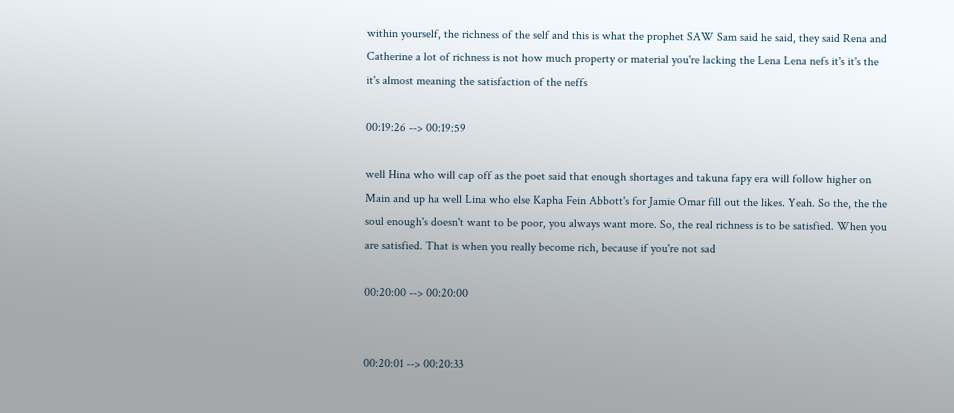within yourself, the richness of the self and this is what the prophet SAW Sam said he said, they said Rena and Catherine a lot of richness is not how much property or material you're lacking the Lena Lena nefs it's it's the it's almost meaning the satisfaction of the neffs

00:19:26 --> 00:19:59

well Hina who will cap off as the poet said that enough shortages and takuna fapy era will follow higher on Main and up ha well Lina who else Kapha Fein Abbott's for Jamie Omar fill out the likes. Yeah. So the, the the soul enough's doesn't want to be poor, you always want more. So, the real richness is to be satisfied. When you are satisfied. That is when you really become rich, because if you're not sad

00:20:00 --> 00:20:00


00:20:01 --> 00:20:33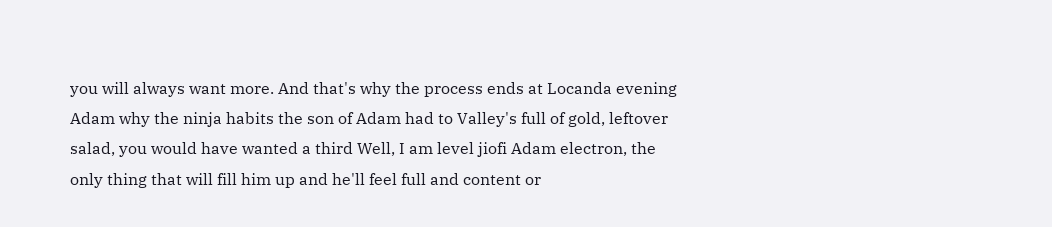you will always want more. And that's why the process ends at Locanda evening Adam why the ninja habits the son of Adam had to Valley's full of gold, leftover salad, you would have wanted a third Well, I am level jiofi Adam electron, the only thing that will fill him up and he'll feel full and content or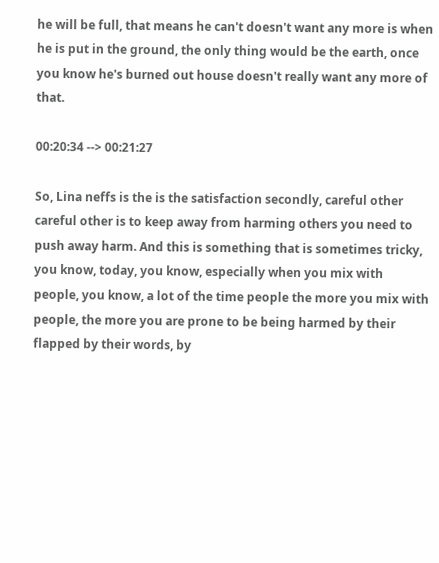he will be full, that means he can't doesn't want any more is when he is put in the ground, the only thing would be the earth, once you know he's burned out house doesn't really want any more of that.

00:20:34 --> 00:21:27

So, Lina neffs is the is the satisfaction secondly, careful other careful other is to keep away from harming others you need to push away harm. And this is something that is sometimes tricky, you know, today, you know, especially when you mix with people, you know, a lot of the time people the more you mix with people, the more you are prone to be being harmed by their flapped by their words, by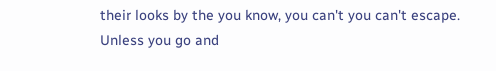their looks by the you know, you can't you can't escape. Unless you go and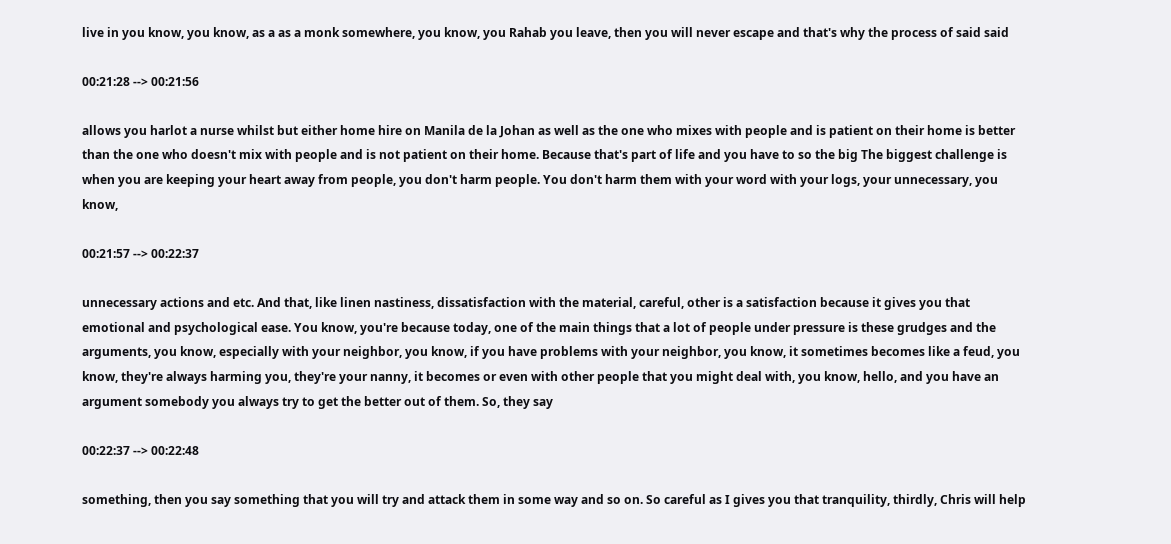live in you know, you know, as a as a monk somewhere, you know, you Rahab you leave, then you will never escape and that's why the process of said said

00:21:28 --> 00:21:56

allows you harlot a nurse whilst but either home hire on Manila de la Johan as well as the one who mixes with people and is patient on their home is better than the one who doesn't mix with people and is not patient on their home. Because that's part of life and you have to so the big The biggest challenge is when you are keeping your heart away from people, you don't harm people. You don't harm them with your word with your logs, your unnecessary, you know,

00:21:57 --> 00:22:37

unnecessary actions and etc. And that, like linen nastiness, dissatisfaction with the material, careful, other is a satisfaction because it gives you that emotional and psychological ease. You know, you're because today, one of the main things that a lot of people under pressure is these grudges and the arguments, you know, especially with your neighbor, you know, if you have problems with your neighbor, you know, it sometimes becomes like a feud, you know, they're always harming you, they're your nanny, it becomes or even with other people that you might deal with, you know, hello, and you have an argument somebody you always try to get the better out of them. So, they say

00:22:37 --> 00:22:48

something, then you say something that you will try and attack them in some way and so on. So careful as I gives you that tranquility, thirdly, Chris will help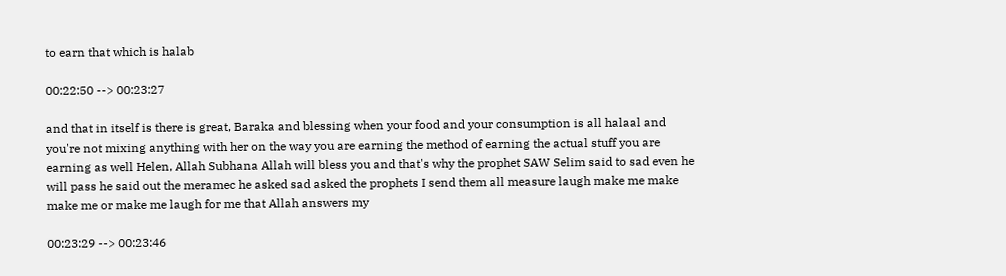to earn that which is halab

00:22:50 --> 00:23:27

and that in itself is there is great, Baraka and blessing when your food and your consumption is all halaal and you're not mixing anything with her on the way you are earning the method of earning the actual stuff you are earning as well Helen, Allah Subhana Allah will bless you and that's why the prophet SAW Selim said to sad even he will pass he said out the meramec he asked sad asked the prophets I send them all measure laugh make me make make me or make me laugh for me that Allah answers my

00:23:29 --> 00:23:46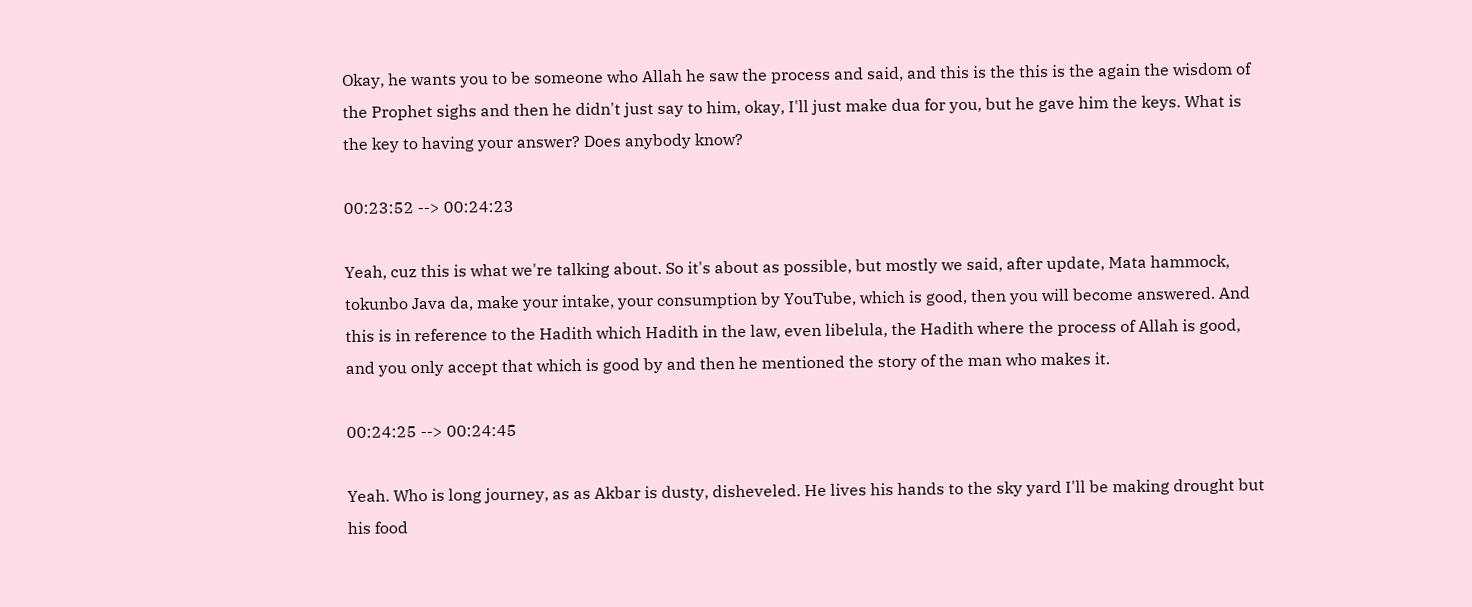Okay, he wants you to be someone who Allah he saw the process and said, and this is the this is the again the wisdom of the Prophet sighs and then he didn't just say to him, okay, I'll just make dua for you, but he gave him the keys. What is the key to having your answer? Does anybody know?

00:23:52 --> 00:24:23

Yeah, cuz this is what we're talking about. So it's about as possible, but mostly we said, after update, Mata hammock, tokunbo Java da, make your intake, your consumption by YouTube, which is good, then you will become answered. And this is in reference to the Hadith which Hadith in the law, even libelula, the Hadith where the process of Allah is good, and you only accept that which is good by and then he mentioned the story of the man who makes it.

00:24:25 --> 00:24:45

Yeah. Who is long journey, as as Akbar is dusty, disheveled. He lives his hands to the sky yard I'll be making drought but his food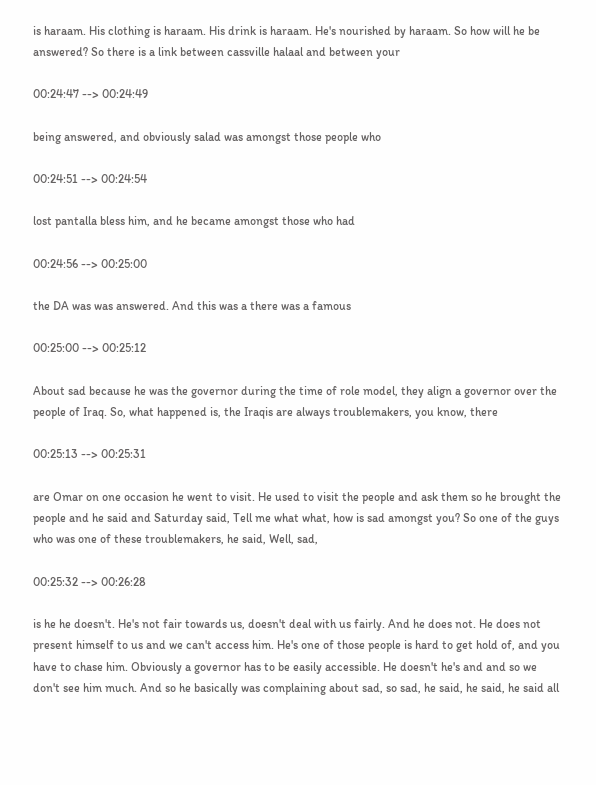is haraam. His clothing is haraam. His drink is haraam. He's nourished by haraam. So how will he be answered? So there is a link between cassville halaal and between your

00:24:47 --> 00:24:49

being answered, and obviously salad was amongst those people who

00:24:51 --> 00:24:54

lost pantalla bless him, and he became amongst those who had

00:24:56 --> 00:25:00

the DA was was answered. And this was a there was a famous

00:25:00 --> 00:25:12

About sad because he was the governor during the time of role model, they align a governor over the people of Iraq. So, what happened is, the Iraqis are always troublemakers, you know, there

00:25:13 --> 00:25:31

are Omar on one occasion he went to visit. He used to visit the people and ask them so he brought the people and he said and Saturday said, Tell me what what, how is sad amongst you? So one of the guys who was one of these troublemakers, he said, Well, sad,

00:25:32 --> 00:26:28

is he he doesn't. He's not fair towards us, doesn't deal with us fairly. And he does not. He does not present himself to us and we can't access him. He's one of those people is hard to get hold of, and you have to chase him. Obviously a governor has to be easily accessible. He doesn't he's and and so we don't see him much. And so he basically was complaining about sad, so sad, he said, he said, he said all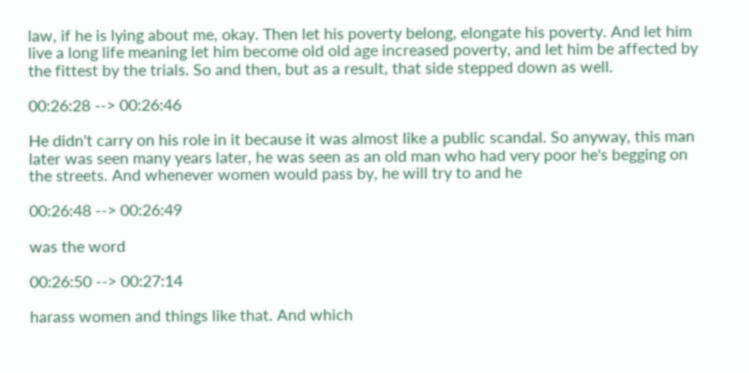law, if he is lying about me, okay. Then let his poverty belong, elongate his poverty. And let him live a long life meaning let him become old old age increased poverty, and let him be affected by the fittest by the trials. So and then, but as a result, that side stepped down as well.

00:26:28 --> 00:26:46

He didn't carry on his role in it because it was almost like a public scandal. So anyway, this man later was seen many years later, he was seen as an old man who had very poor he's begging on the streets. And whenever women would pass by, he will try to and he

00:26:48 --> 00:26:49

was the word

00:26:50 --> 00:27:14

harass women and things like that. And which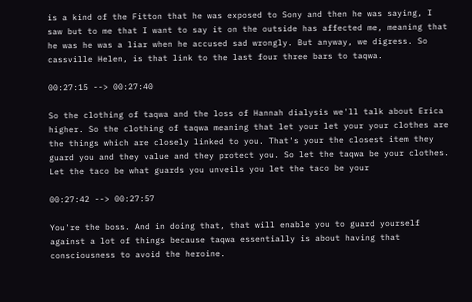is a kind of the Fitton that he was exposed to Sony and then he was saying, I saw but to me that I want to say it on the outside has affected me, meaning that he was he was a liar when he accused sad wrongly. But anyway, we digress. So cassville Helen, is that link to the last four three bars to taqwa.

00:27:15 --> 00:27:40

So the clothing of taqwa and the loss of Hannah dialysis we'll talk about Erica higher. So the clothing of taqwa meaning that let your let your your clothes are the things which are closely linked to you. That's your the closest item they guard you and they value and they protect you. So let the taqwa be your clothes. Let the taco be what guards you unveils you let the taco be your

00:27:42 --> 00:27:57

You're the boss. And in doing that, that will enable you to guard yourself against a lot of things because taqwa essentially is about having that consciousness to avoid the heroine.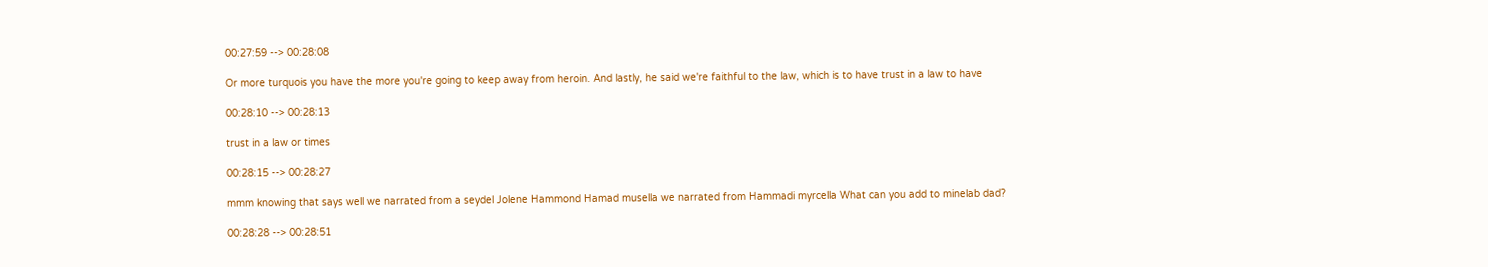00:27:59 --> 00:28:08

Or more turquois you have the more you're going to keep away from heroin. And lastly, he said we're faithful to the law, which is to have trust in a law to have

00:28:10 --> 00:28:13

trust in a law or times

00:28:15 --> 00:28:27

mmm knowing that says well we narrated from a seydel Jolene Hammond Hamad musella we narrated from Hammadi myrcella What can you add to minelab dad?

00:28:28 --> 00:28:51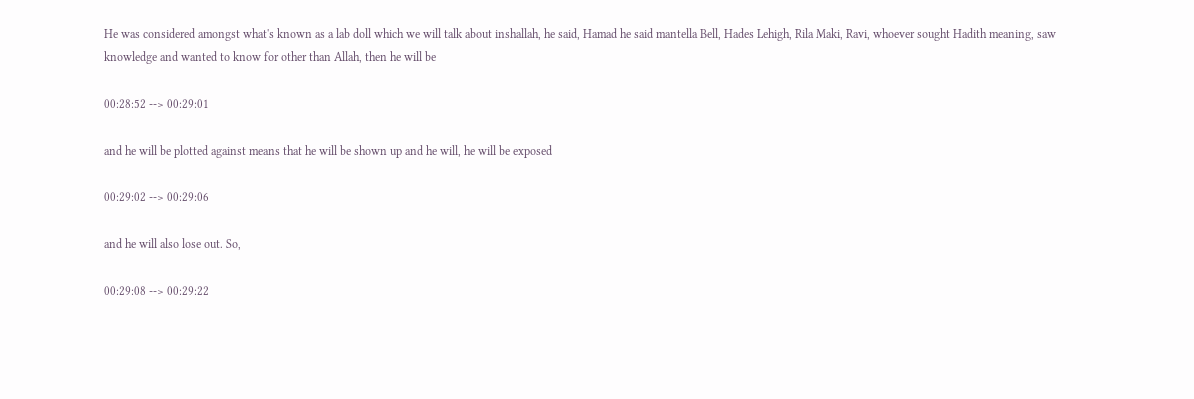He was considered amongst what's known as a lab doll which we will talk about inshallah, he said, Hamad he said mantella Bell, Hades Lehigh, Rila Maki, Ravi, whoever sought Hadith meaning, saw knowledge and wanted to know for other than Allah, then he will be

00:28:52 --> 00:29:01

and he will be plotted against means that he will be shown up and he will, he will be exposed

00:29:02 --> 00:29:06

and he will also lose out. So,

00:29:08 --> 00:29:22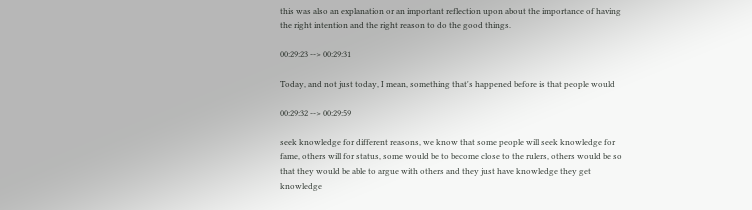this was also an explanation or an important reflection upon about the importance of having the right intention and the right reason to do the good things.

00:29:23 --> 00:29:31

Today, and not just today, I mean, something that's happened before is that people would

00:29:32 --> 00:29:59

seek knowledge for different reasons, we know that some people will seek knowledge for fame, others will for status, some would be to become close to the rulers, others would be so that they would be able to argue with others and they just have knowledge they get knowledge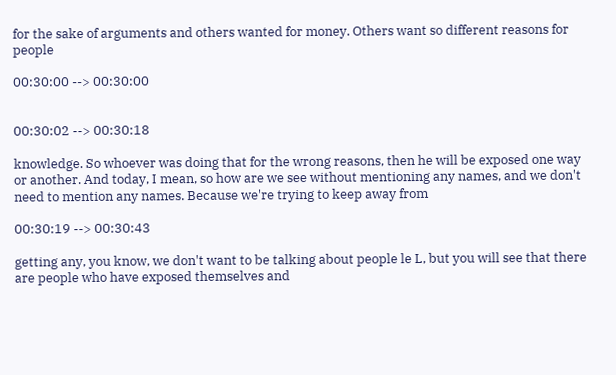for the sake of arguments and others wanted for money. Others want so different reasons for people

00:30:00 --> 00:30:00


00:30:02 --> 00:30:18

knowledge. So whoever was doing that for the wrong reasons, then he will be exposed one way or another. And today, I mean, so how are we see without mentioning any names, and we don't need to mention any names. Because we're trying to keep away from

00:30:19 --> 00:30:43

getting any, you know, we don't want to be talking about people le L, but you will see that there are people who have exposed themselves and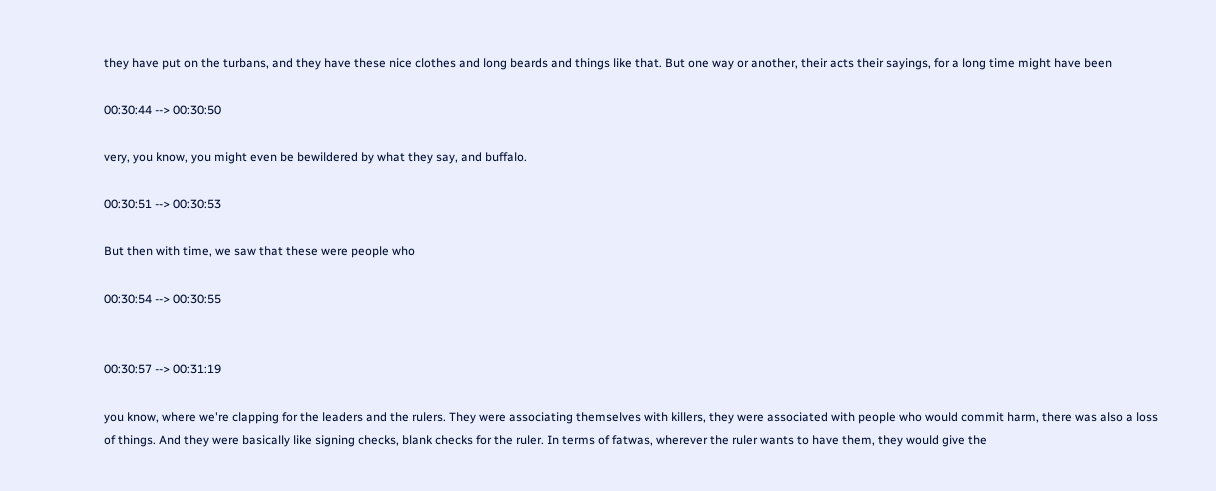they have put on the turbans, and they have these nice clothes and long beards and things like that. But one way or another, their acts their sayings, for a long time might have been

00:30:44 --> 00:30:50

very, you know, you might even be bewildered by what they say, and buffalo.

00:30:51 --> 00:30:53

But then with time, we saw that these were people who

00:30:54 --> 00:30:55


00:30:57 --> 00:31:19

you know, where we're clapping for the leaders and the rulers. They were associating themselves with killers, they were associated with people who would commit harm, there was also a loss of things. And they were basically like signing checks, blank checks for the ruler. In terms of fatwas, wherever the ruler wants to have them, they would give the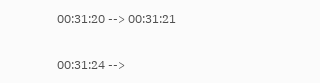00:31:20 --> 00:31:21


00:31:24 -->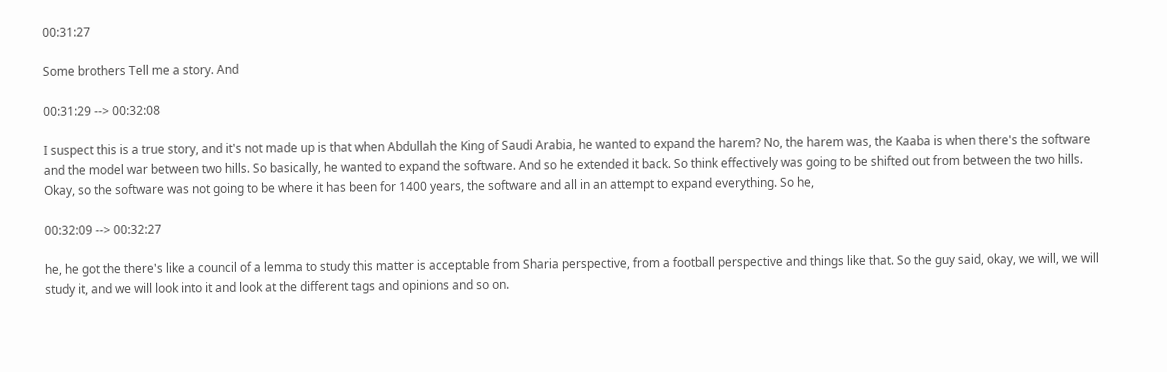00:31:27

Some brothers Tell me a story. And

00:31:29 --> 00:32:08

I suspect this is a true story, and it's not made up is that when Abdullah the King of Saudi Arabia, he wanted to expand the harem? No, the harem was, the Kaaba is when there's the software and the model war between two hills. So basically, he wanted to expand the software. And so he extended it back. So think effectively was going to be shifted out from between the two hills. Okay, so the software was not going to be where it has been for 1400 years, the software and all in an attempt to expand everything. So he,

00:32:09 --> 00:32:27

he, he got the there's like a council of a lemma to study this matter is acceptable from Sharia perspective, from a football perspective and things like that. So the guy said, okay, we will, we will study it, and we will look into it and look at the different tags and opinions and so on.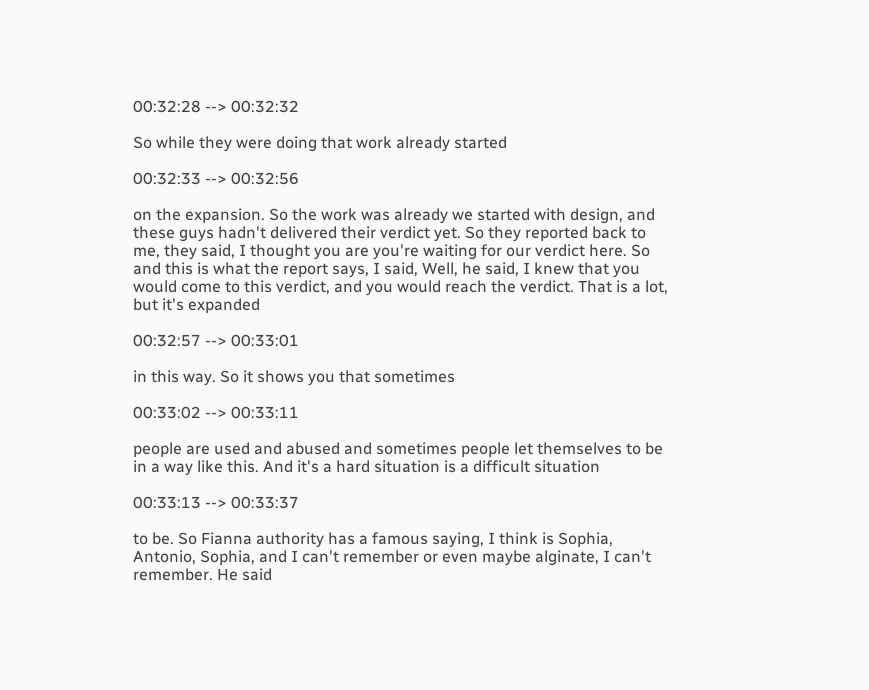00:32:28 --> 00:32:32

So while they were doing that work already started

00:32:33 --> 00:32:56

on the expansion. So the work was already we started with design, and these guys hadn't delivered their verdict yet. So they reported back to me, they said, I thought you are you're waiting for our verdict here. So and this is what the report says, I said, Well, he said, I knew that you would come to this verdict, and you would reach the verdict. That is a lot, but it's expanded

00:32:57 --> 00:33:01

in this way. So it shows you that sometimes

00:33:02 --> 00:33:11

people are used and abused and sometimes people let themselves to be in a way like this. And it's a hard situation is a difficult situation

00:33:13 --> 00:33:37

to be. So Fianna authority has a famous saying, I think is Sophia, Antonio, Sophia, and I can't remember or even maybe alginate, I can't remember. He said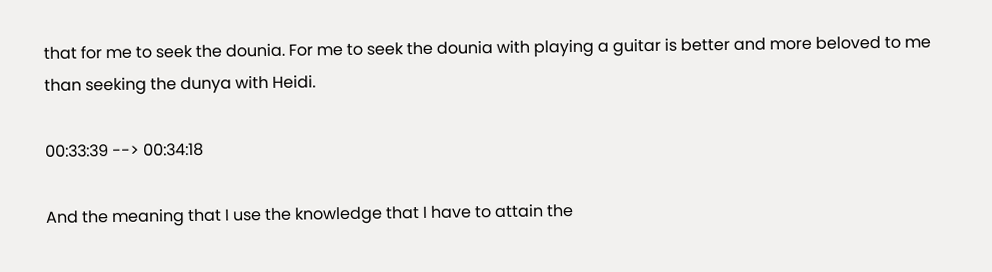that for me to seek the dounia. For me to seek the dounia with playing a guitar is better and more beloved to me than seeking the dunya with Heidi.

00:33:39 --> 00:34:18

And the meaning that I use the knowledge that I have to attain the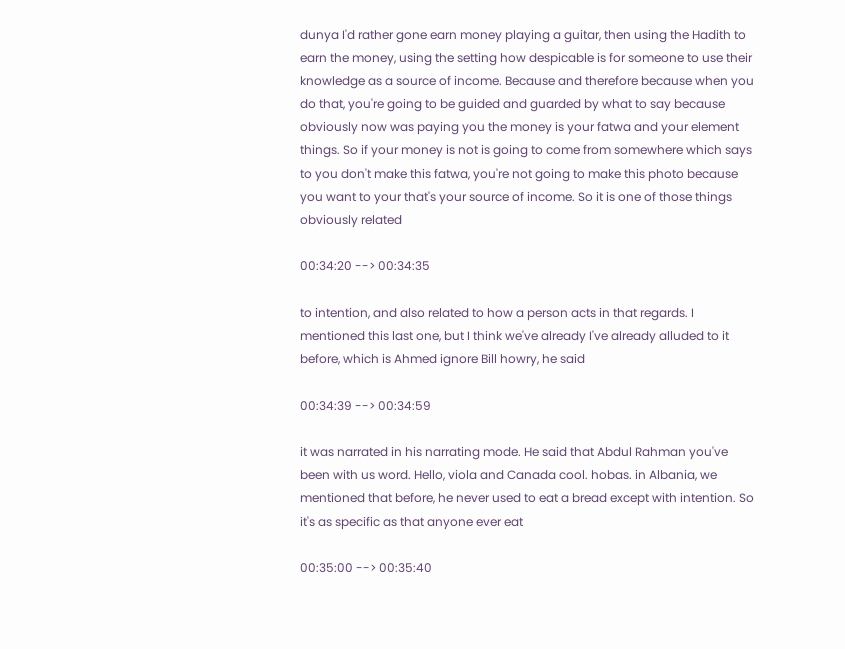dunya I'd rather gone earn money playing a guitar, then using the Hadith to earn the money, using the setting how despicable is for someone to use their knowledge as a source of income. Because and therefore because when you do that, you're going to be guided and guarded by what to say because obviously now was paying you the money is your fatwa and your element things. So if your money is not is going to come from somewhere which says to you don't make this fatwa, you're not going to make this photo because you want to your that's your source of income. So it is one of those things obviously related

00:34:20 --> 00:34:35

to intention, and also related to how a person acts in that regards. I mentioned this last one, but I think we've already I've already alluded to it before, which is Ahmed ignore Bill howry, he said

00:34:39 --> 00:34:59

it was narrated in his narrating mode. He said that Abdul Rahman you've been with us word. Hello, viola and Canada cool. hobas. in Albania, we mentioned that before, he never used to eat a bread except with intention. So it's as specific as that anyone ever eat

00:35:00 --> 00:35:40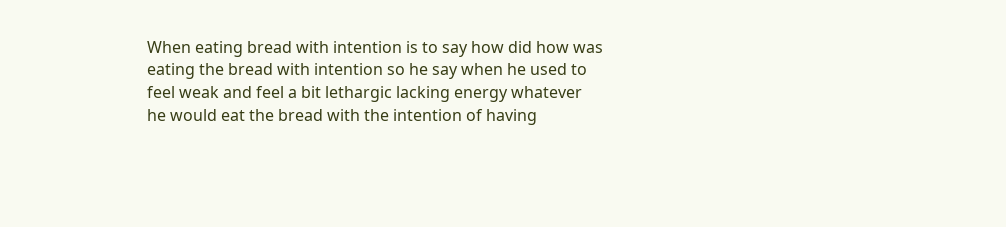When eating bread with intention is to say how did how was eating the bread with intention so he say when he used to feel weak and feel a bit lethargic lacking energy whatever he would eat the bread with the intention of having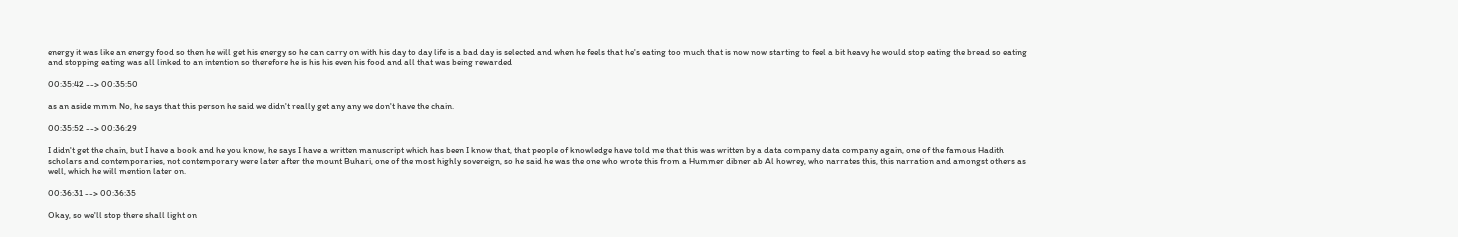energy it was like an energy food so then he will get his energy so he can carry on with his day to day life is a bad day is selected and when he feels that he's eating too much that is now now starting to feel a bit heavy he would stop eating the bread so eating and stopping eating was all linked to an intention so therefore he is his his even his food and all that was being rewarded

00:35:42 --> 00:35:50

as an aside mmm No, he says that this person he said we didn't really get any any we don't have the chain.

00:35:52 --> 00:36:29

I didn't get the chain, but I have a book and he you know, he says I have a written manuscript which has been I know that, that people of knowledge have told me that this was written by a data company data company again, one of the famous Hadith scholars and contemporaries, not contemporary were later after the mount Buhari, one of the most highly sovereign, so he said he was the one who wrote this from a Hummer dibner ab Al howrey, who narrates this, this narration and amongst others as well, which he will mention later on.

00:36:31 --> 00:36:35

Okay, so we'll stop there shall light on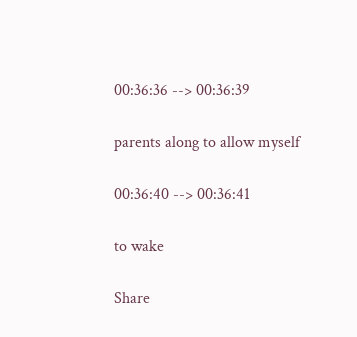00:36:36 --> 00:36:39

parents along to allow myself

00:36:40 --> 00:36:41

to wake

Share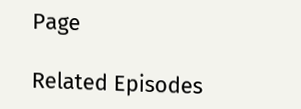Page

Related Episodes